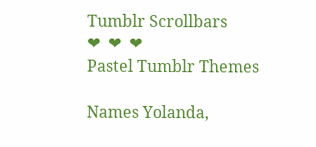Tumblr Scrollbars
❤  ❤  ❤
Pastel Tumblr Themes

Names Yolanda,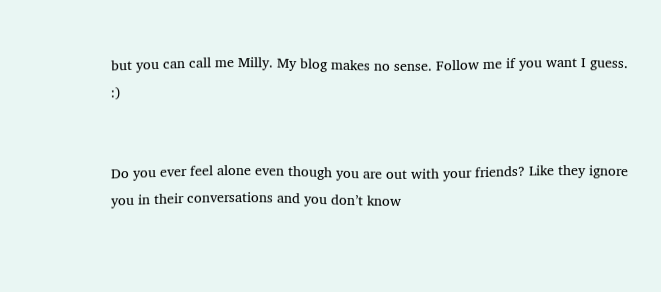but you can call me Milly. My blog makes no sense. Follow me if you want I guess. :)


Do you ever feel alone even though you are out with your friends? Like they ignore you in their conversations and you don’t know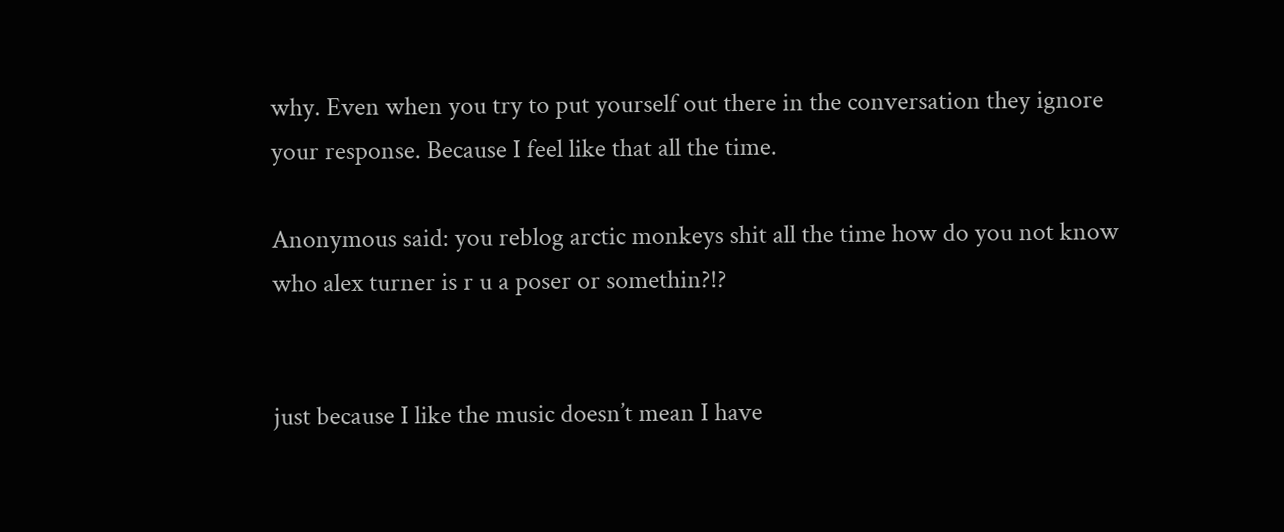why. Even when you try to put yourself out there in the conversation they ignore your response. Because I feel like that all the time.

Anonymous said: you reblog arctic monkeys shit all the time how do you not know who alex turner is r u a poser or somethin?!?


just because I like the music doesn’t mean I have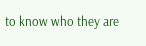to know who they are